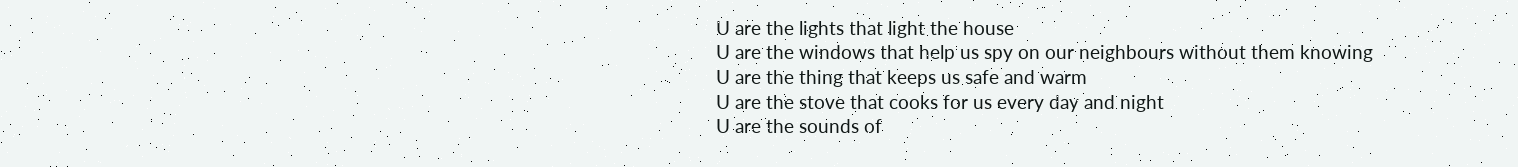U are the lights that light the house
U are the windows that help us spy on our neighbours without them knowing
U are the thing that keeps us safe and warm
U are the stove that cooks for us every day and night
U are the sounds of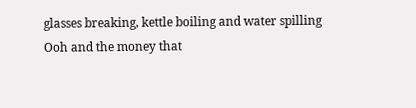glasses breaking, kettle boiling and water spilling
Ooh and the money that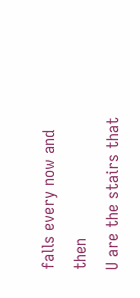falls every now and then
U are the stairs that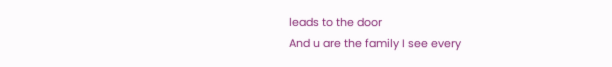leads to the door
And u are the family I see every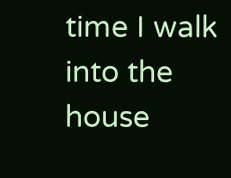time I walk into the house